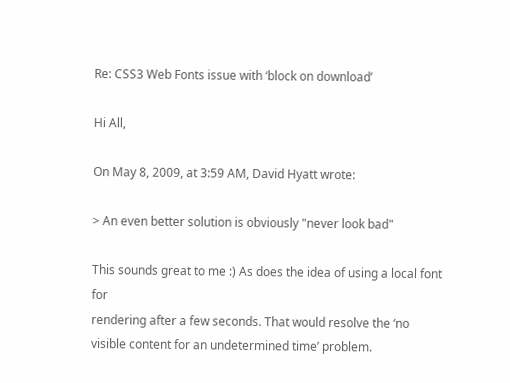Re: CSS3 Web Fonts issue with ‘block on download’

Hi All,

On May 8, 2009, at 3:59 AM, David Hyatt wrote:

> An even better solution is obviously "never look bad"

This sounds great to me :) As does the idea of using a local font for
rendering after a few seconds. That would resolve the ‘no
visible content for an undetermined time’ problem.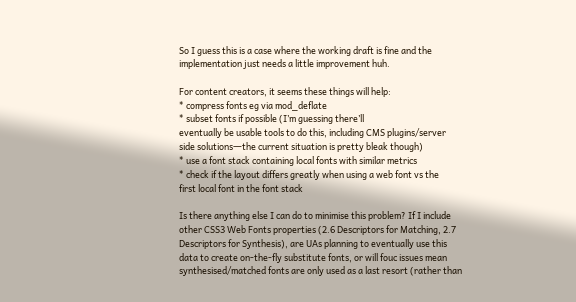So I guess this is a case where the working draft is fine and the
implementation just needs a little improvement huh.

For content creators, it seems these things will help:
* compress fonts eg via mod_deflate
* subset fonts if possible (I’m guessing there’ll
eventually be usable tools to do this, including CMS plugins/server
side solutions―the current situation is pretty bleak though)
* use a font stack containing local fonts with similar metrics
* check if the layout differs greatly when using a web font vs the
first local font in the font stack

Is there anything else I can do to minimise this problem? If I include
other CSS3 Web Fonts properties (2.6 Descriptors for Matching, 2.7
Descriptors for Synthesis), are UAs planning to eventually use this
data to create on-the-fly substitute fonts, or will fouc issues mean
synthesised/matched fonts are only used as a last resort (rather than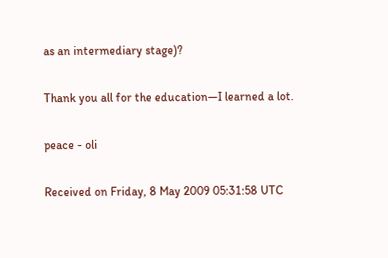as an intermediary stage)?

Thank you all for the education―I learned a lot.

peace - oli

Received on Friday, 8 May 2009 05:31:58 UTC